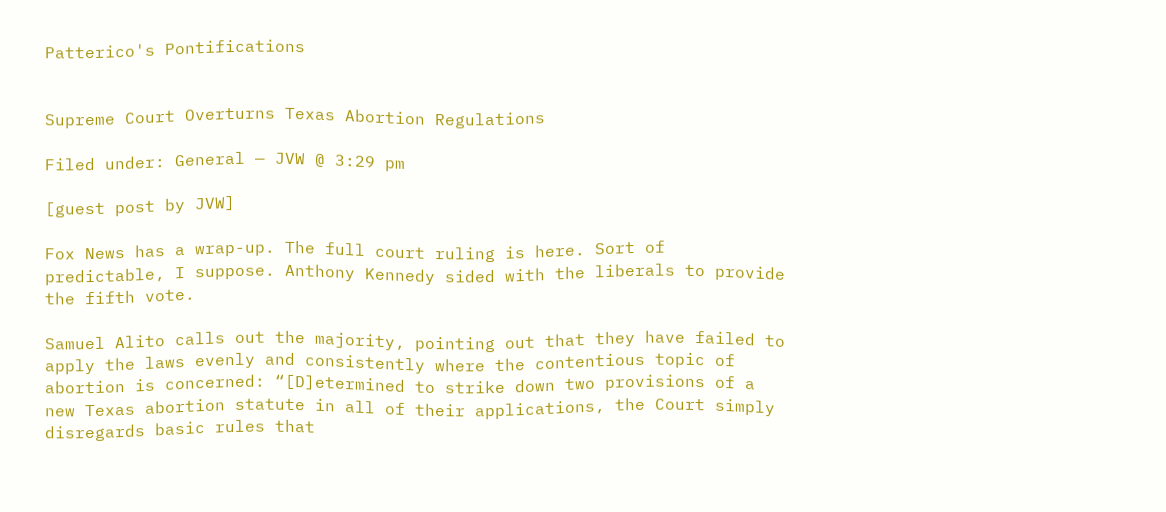Patterico's Pontifications


Supreme Court Overturns Texas Abortion Regulations

Filed under: General — JVW @ 3:29 pm

[guest post by JVW]

Fox News has a wrap-up. The full court ruling is here. Sort of predictable, I suppose. Anthony Kennedy sided with the liberals to provide the fifth vote.

Samuel Alito calls out the majority, pointing out that they have failed to apply the laws evenly and consistently where the contentious topic of abortion is concerned: “[D]etermined to strike down two provisions of a new Texas abortion statute in all of their applications, the Court simply disregards basic rules that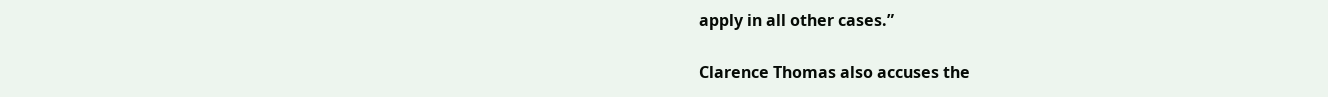apply in all other cases.”

Clarence Thomas also accuses the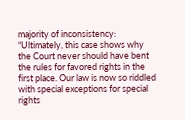majority of inconsistency: “Ultimately, this case shows why the Court never should have bent the rules for favored rights in the first place. Our law is now so riddled with special exceptions for special rights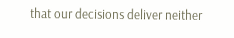that our decisions deliver neither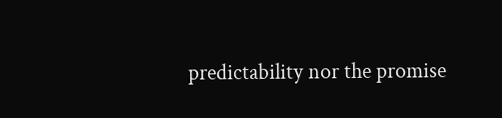predictability nor the promise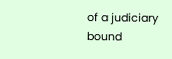of a judiciary bound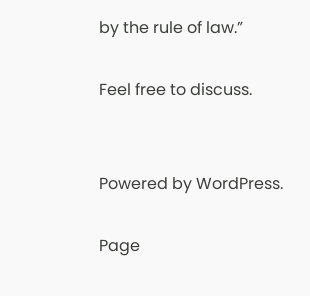by the rule of law.”

Feel free to discuss.


Powered by WordPress.

Page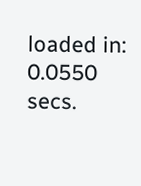loaded in: 0.0550 secs.